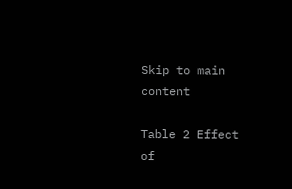Skip to main content

Table 2 Effect of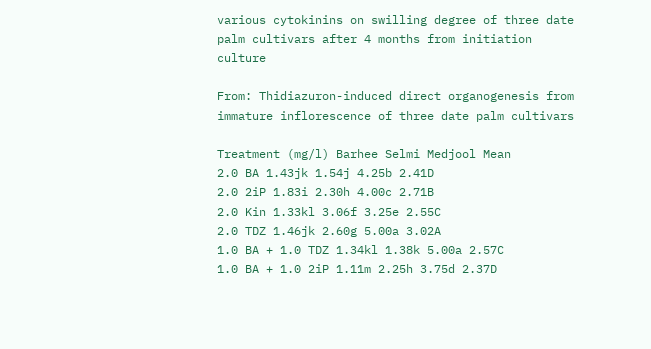various cytokinins on swilling degree of three date palm cultivars after 4 months from initiation culture

From: Thidiazuron-induced direct organogenesis from immature inflorescence of three date palm cultivars

Treatment (mg/l) Barhee Selmi Medjool Mean
2.0 BA 1.43jk 1.54j 4.25b 2.41D
2.0 2iP 1.83i 2.30h 4.00c 2.71B
2.0 Kin 1.33kl 3.06f 3.25e 2.55C
2.0 TDZ 1.46jk 2.60g 5.00a 3.02A
1.0 BA + 1.0 TDZ 1.34kl 1.38k 5.00a 2.57C
1.0 BA + 1.0 2iP 1.11m 2.25h 3.75d 2.37D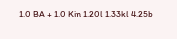1.0 BA + 1.0 Kin 1.20l 1.33kl 4.25b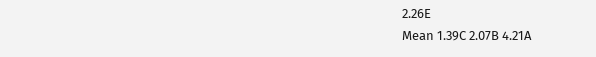2.26E
Mean 1.39C 2.07B 4.21A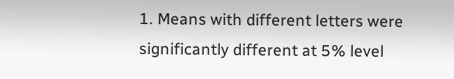1. Means with different letters were significantly different at 5% level